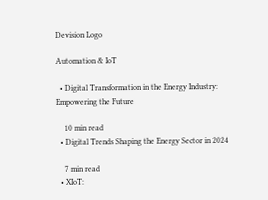Devision Logo

Automation & IoT

  • Digital Transformation in the Energy Industry: Empowering the Future

    10 min read
  • Digital Trends Shaping the Energy Sector in 2024

    7 min read
  • XIoT: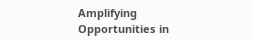Amplifying Opportunities in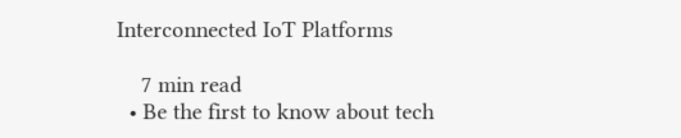Interconnected IoT Platforms

    7 min read
  • Be the first to know about tech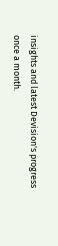insights and latest Devision's progress once a month.